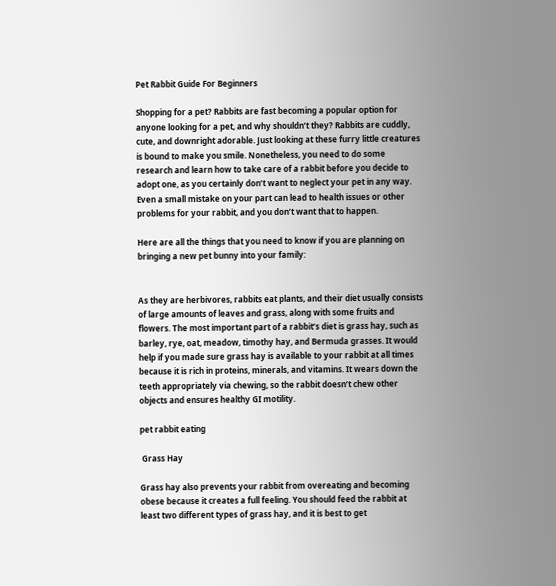Pet Rabbit Guide For Beginners

Shopping for a pet? Rabbits are fast becoming a popular option for anyone looking for a pet, and why shouldn’t they? Rabbits are cuddly, cute, and downright adorable. Just looking at these furry little creatures is bound to make you smile. Nonetheless, you need to do some research and learn how to take care of a rabbit before you decide to adopt one, as you certainly don’t want to neglect your pet in any way. Even a small mistake on your part can lead to health issues or other problems for your rabbit, and you don’t want that to happen.

Here are all the things that you need to know if you are planning on bringing a new pet bunny into your family:


As they are herbivores, rabbits eat plants, and their diet usually consists of large amounts of leaves and grass, along with some fruits and flowers. The most important part of a rabbit’s diet is grass hay, such as barley, rye, oat, meadow, timothy hay, and Bermuda grasses. It would help if you made sure grass hay is available to your rabbit at all times because it is rich in proteins, minerals, and vitamins. It wears down the teeth appropriately via chewing, so the rabbit doesn’t chew other objects and ensures healthy GI motility.

pet rabbit eating

 Grass Hay

Grass hay also prevents your rabbit from overeating and becoming obese because it creates a full feeling. You should feed the rabbit at least two different types of grass hay, and it is best to get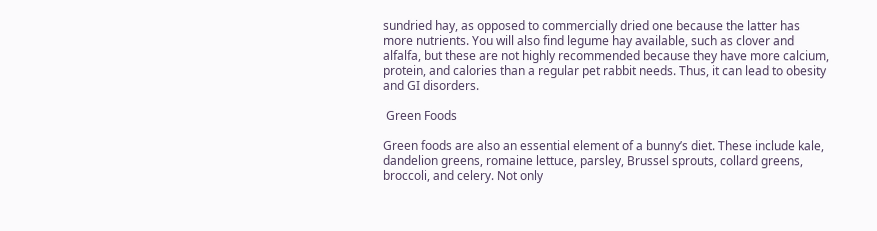sundried hay, as opposed to commercially dried one because the latter has more nutrients. You will also find legume hay available, such as clover and alfalfa, but these are not highly recommended because they have more calcium, protein, and calories than a regular pet rabbit needs. Thus, it can lead to obesity and GI disorders.

 Green Foods

Green foods are also an essential element of a bunny’s diet. These include kale, dandelion greens, romaine lettuce, parsley, Brussel sprouts, collard greens, broccoli, and celery. Not only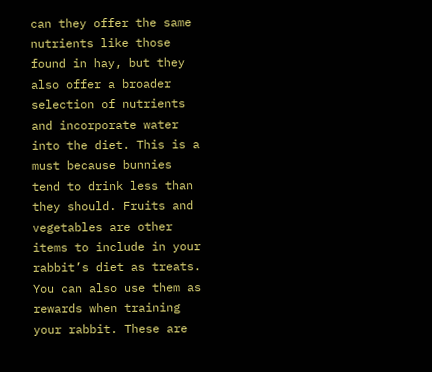can they offer the same nutrients like those found in hay, but they also offer a broader selection of nutrients and incorporate water into the diet. This is a must because bunnies tend to drink less than they should. Fruits and vegetables are other items to include in your rabbit’s diet as treats. You can also use them as rewards when training your rabbit. These are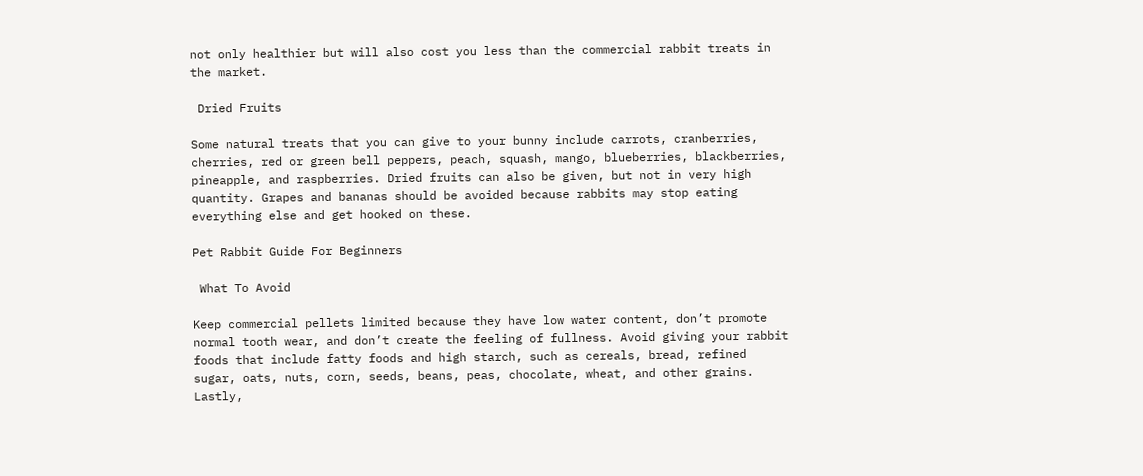not only healthier but will also cost you less than the commercial rabbit treats in the market.

 Dried Fruits

Some natural treats that you can give to your bunny include carrots, cranberries, cherries, red or green bell peppers, peach, squash, mango, blueberries, blackberries, pineapple, and raspberries. Dried fruits can also be given, but not in very high quantity. Grapes and bananas should be avoided because rabbits may stop eating everything else and get hooked on these.

Pet Rabbit Guide For Beginners

 What To Avoid

Keep commercial pellets limited because they have low water content, don’t promote normal tooth wear, and don’t create the feeling of fullness. Avoid giving your rabbit foods that include fatty foods and high starch, such as cereals, bread, refined sugar, oats, nuts, corn, seeds, beans, peas, chocolate, wheat, and other grains. Lastly,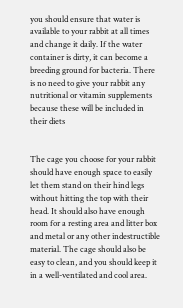you should ensure that water is available to your rabbit at all times and change it daily. If the water container is dirty, it can become a breeding ground for bacteria. There is no need to give your rabbit any nutritional or vitamin supplements because these will be included in their diets


The cage you choose for your rabbit should have enough space to easily let them stand on their hind legs without hitting the top with their head. It should also have enough room for a resting area and litter box and metal or any other indestructible material. The cage should also be easy to clean, and you should keep it in a well-ventilated and cool area.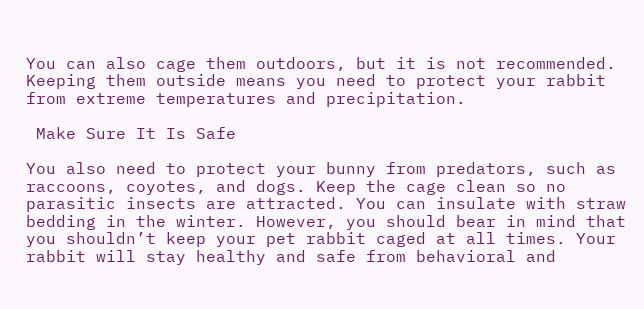You can also cage them outdoors, but it is not recommended. Keeping them outside means you need to protect your rabbit from extreme temperatures and precipitation.

 Make Sure It Is Safe

You also need to protect your bunny from predators, such as raccoons, coyotes, and dogs. Keep the cage clean so no parasitic insects are attracted. You can insulate with straw bedding in the winter. However, you should bear in mind that you shouldn’t keep your pet rabbit caged at all times. Your rabbit will stay healthy and safe from behavioral and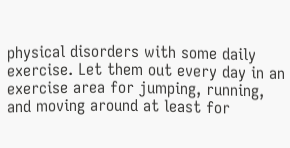physical disorders with some daily exercise. Let them out every day in an exercise area for jumping, running, and moving around at least for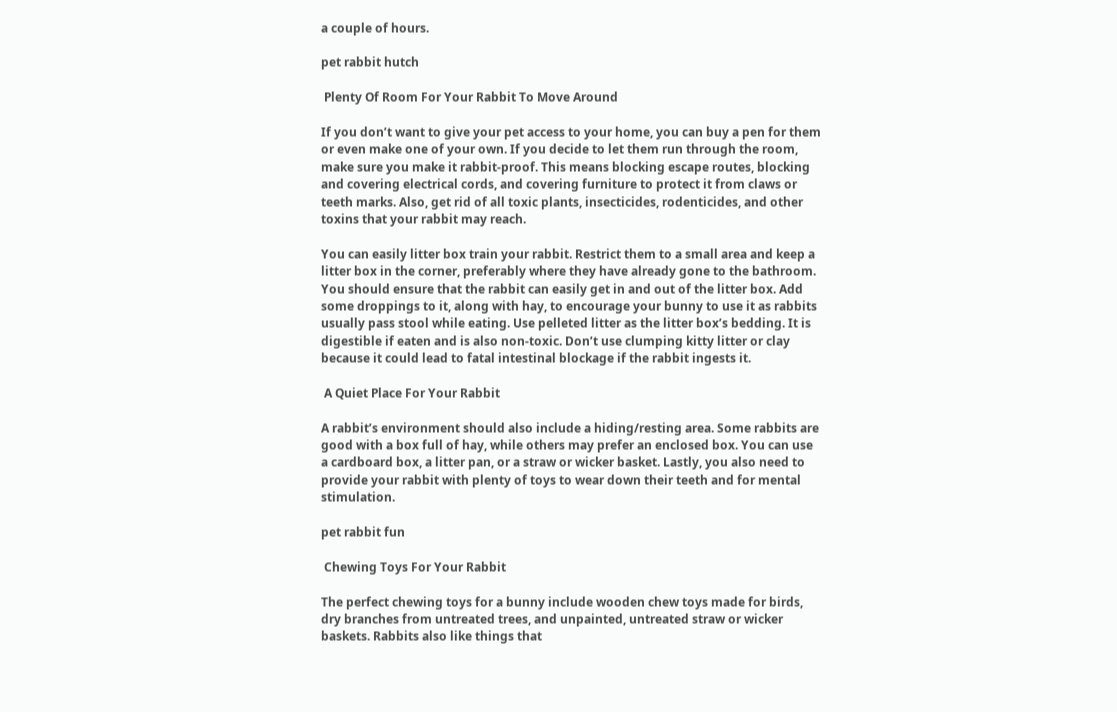a couple of hours.

pet rabbit hutch

 Plenty Of Room For Your Rabbit To Move Around

If you don’t want to give your pet access to your home, you can buy a pen for them or even make one of your own. If you decide to let them run through the room, make sure you make it rabbit-proof. This means blocking escape routes, blocking and covering electrical cords, and covering furniture to protect it from claws or teeth marks. Also, get rid of all toxic plants, insecticides, rodenticides, and other toxins that your rabbit may reach.

You can easily litter box train your rabbit. Restrict them to a small area and keep a litter box in the corner, preferably where they have already gone to the bathroom. You should ensure that the rabbit can easily get in and out of the litter box. Add some droppings to it, along with hay, to encourage your bunny to use it as rabbits usually pass stool while eating. Use pelleted litter as the litter box’s bedding. It is digestible if eaten and is also non-toxic. Don’t use clumping kitty litter or clay because it could lead to fatal intestinal blockage if the rabbit ingests it.

 A Quiet Place For Your Rabbit

A rabbit’s environment should also include a hiding/resting area. Some rabbits are good with a box full of hay, while others may prefer an enclosed box. You can use a cardboard box, a litter pan, or a straw or wicker basket. Lastly, you also need to provide your rabbit with plenty of toys to wear down their teeth and for mental stimulation.

pet rabbit fun

 Chewing Toys For Your Rabbit

The perfect chewing toys for a bunny include wooden chew toys made for birds, dry branches from untreated trees, and unpainted, untreated straw or wicker baskets. Rabbits also like things that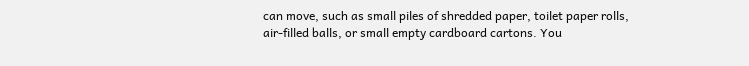can move, such as small piles of shredded paper, toilet paper rolls, air-filled balls, or small empty cardboard cartons. You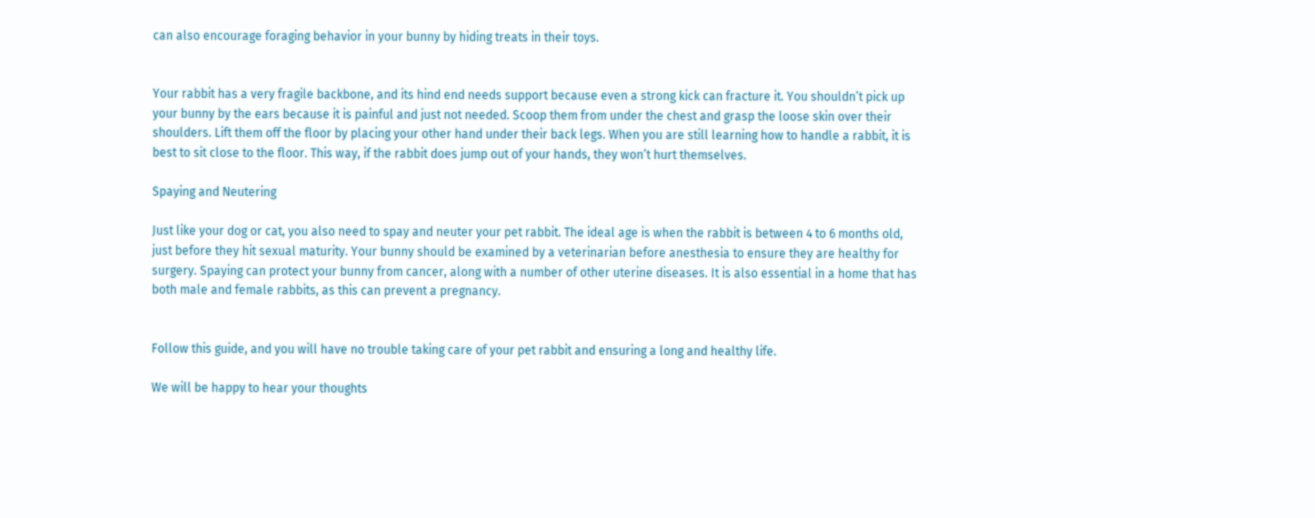can also encourage foraging behavior in your bunny by hiding treats in their toys.


Your rabbit has a very fragile backbone, and its hind end needs support because even a strong kick can fracture it. You shouldn’t pick up your bunny by the ears because it is painful and just not needed. Scoop them from under the chest and grasp the loose skin over their shoulders. Lift them off the floor by placing your other hand under their back legs. When you are still learning how to handle a rabbit, it is best to sit close to the floor. This way, if the rabbit does jump out of your hands, they won’t hurt themselves.

Spaying and Neutering

Just like your dog or cat, you also need to spay and neuter your pet rabbit. The ideal age is when the rabbit is between 4 to 6 months old, just before they hit sexual maturity. Your bunny should be examined by a veterinarian before anesthesia to ensure they are healthy for surgery. Spaying can protect your bunny from cancer, along with a number of other uterine diseases. It is also essential in a home that has both male and female rabbits, as this can prevent a pregnancy.


Follow this guide, and you will have no trouble taking care of your pet rabbit and ensuring a long and healthy life.

We will be happy to hear your thoughts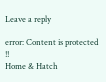Leave a reply

error: Content is protected !!
Home & Hatch